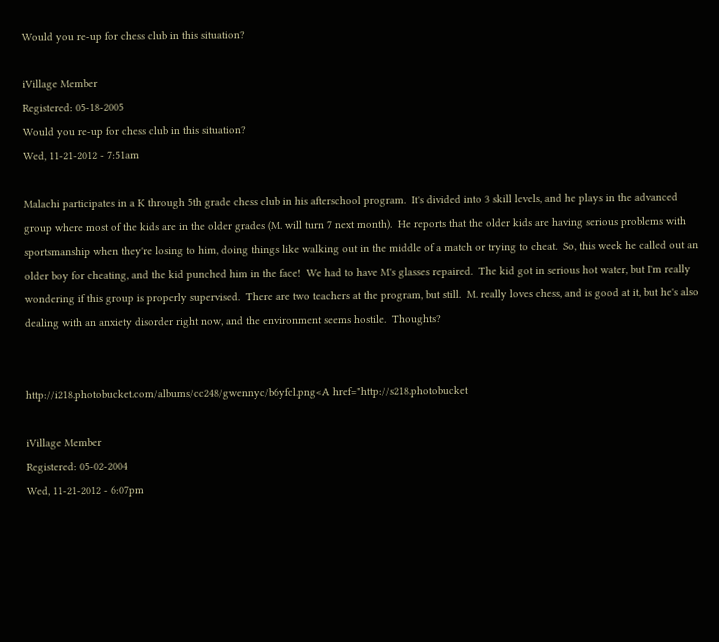Would you re-up for chess club in this situation?

iVillage Member
Registered: 05-18-2005
Would you re-up for chess club in this situation?
Wed, 11-21-2012 - 7:51am

Malachi participates in a K through 5th grade chess club in his afterschool program.  It's divided into 3 skill levels, and he plays in the advanced group where most of the kids are in the older grades (M. will turn 7 next month).  He reports that the older kids are having serious problems with sportsmanship when they're losing to him, doing things like walking out in the middle of a match or trying to cheat.  So, this week he called out an older boy for cheating, and the kid punched him in the face!  We had to have M's glasses repaired.  The kid got in serious hot water, but I'm really wondering if this group is properly supervised.  There are two teachers at the program, but still.  M. really loves chess, and is good at it, but he's also dealing with an anxiety disorder right now, and the environment seems hostile.  Thoughts?


http://i218.photobucket.com/albums/cc248/gwennyc/b6yfcl.png<A href="http://s218.photobucket

iVillage Member
Registered: 05-02-2004
Wed, 11-21-2012 - 6:07pm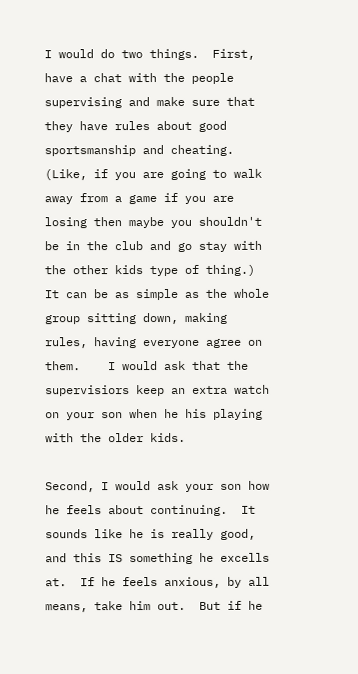I would do two things.  First, have a chat with the people supervising and make sure that they have rules about good sportsmanship and cheating.   (Like, if you are going to walk away from a game if you are losing then maybe you shouldn't be in the club and go stay with the other kids type of thing.)  It can be as simple as the whole group sitting down, making rules, having everyone agree on them.    I would ask that the supervisiors keep an extra watch on your son when he his playing with the older kids.

Second, I would ask your son how he feels about continuing.  It sounds like he is really good, and this IS something he excells at.  If he feels anxious, by all means, take him out.  But if he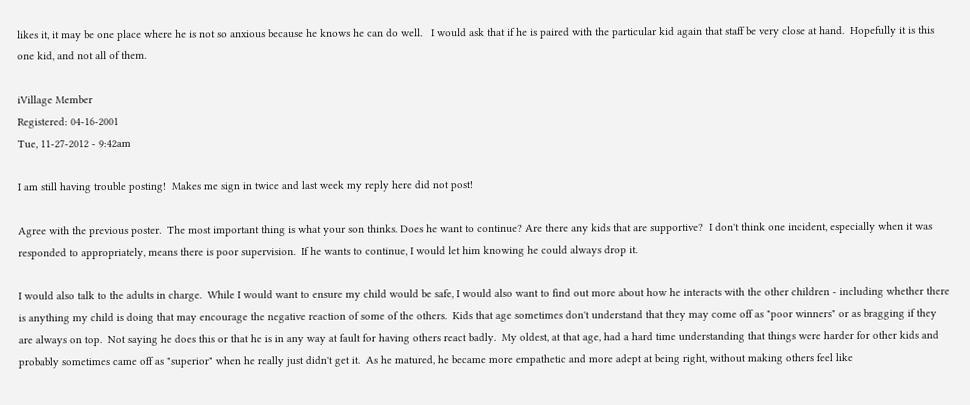likes it, it may be one place where he is not so anxious because he knows he can do well.   I would ask that if he is paired with the particular kid again that staff be very close at hand.  Hopefully it is this one kid, and not all of them.

iVillage Member
Registered: 04-16-2001
Tue, 11-27-2012 - 9:42am

I am still having trouble posting!  Makes me sign in twice and last week my reply here did not post!

Agree with the previous poster.  The most important thing is what your son thinks. Does he want to continue? Are there any kids that are supportive?  I don't think one incident, especially when it was responded to appropriately, means there is poor supervision.  If he wants to continue, I would let him knowing he could always drop it.

I would also talk to the adults in charge.  While I would want to ensure my child would be safe, I would also want to find out more about how he interacts with the other children - including whether there is anything my child is doing that may encourage the negative reaction of some of the others.  Kids that age sometimes don't understand that they may come off as "poor winners" or as bragging if they are always on top.  Not saying he does this or that he is in any way at fault for having others react badly.  My oldest, at that age, had a hard time understanding that things were harder for other kids and probably sometimes came off as "superior" when he really just didn't get it.  As he matured, he became more empathetic and more adept at being right, without making others feel like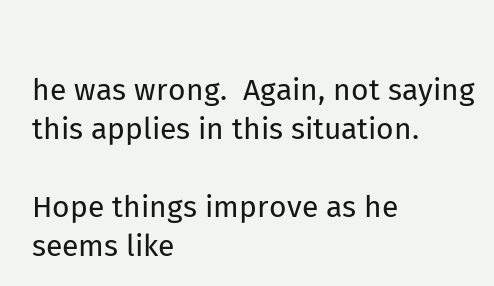he was wrong.  Again, not saying this applies in this situation.

Hope things improve as he seems like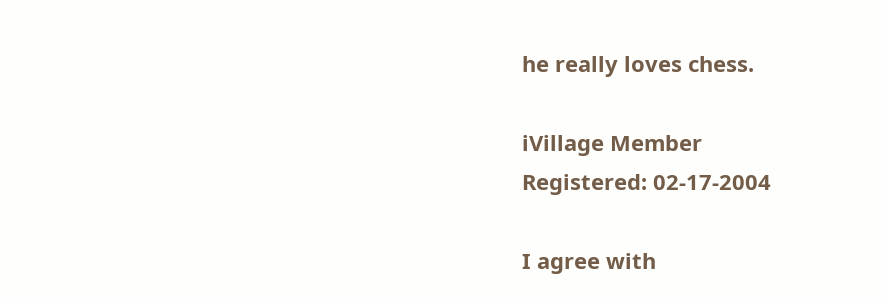he really loves chess.

iVillage Member
Registered: 02-17-2004

I agree with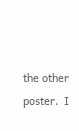the other poster.  I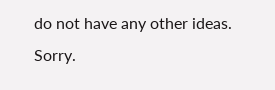do not have any other ideas.  Sorry.